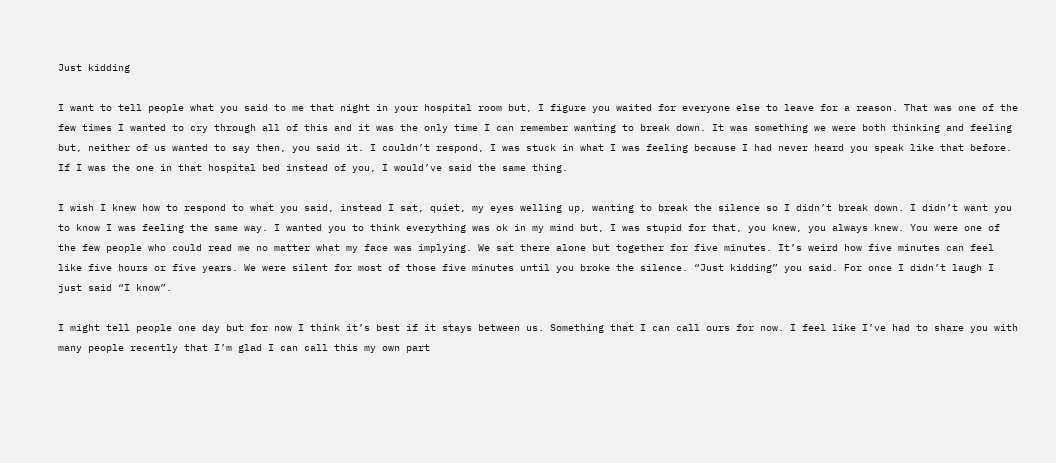Just kidding

I want to tell people what you said to me that night in your hospital room but, I figure you waited for everyone else to leave for a reason. That was one of the few times I wanted to cry through all of this and it was the only time I can remember wanting to break down. It was something we were both thinking and feeling but, neither of us wanted to say then, you said it. I couldn’t respond, I was stuck in what I was feeling because I had never heard you speak like that before. If I was the one in that hospital bed instead of you, I would’ve said the same thing.

I wish I knew how to respond to what you said, instead I sat, quiet, my eyes welling up, wanting to break the silence so I didn’t break down. I didn’t want you to know I was feeling the same way. I wanted you to think everything was ok in my mind but, I was stupid for that, you knew, you always knew. You were one of the few people who could read me no matter what my face was implying. We sat there alone but together for five minutes. It’s weird how five minutes can feel like five hours or five years. We were silent for most of those five minutes until you broke the silence. “Just kidding” you said. For once I didn’t laugh I just said “I know”.

I might tell people one day but for now I think it’s best if it stays between us. Something that I can call ours for now. I feel like I’ve had to share you with many people recently that I’m glad I can call this my own part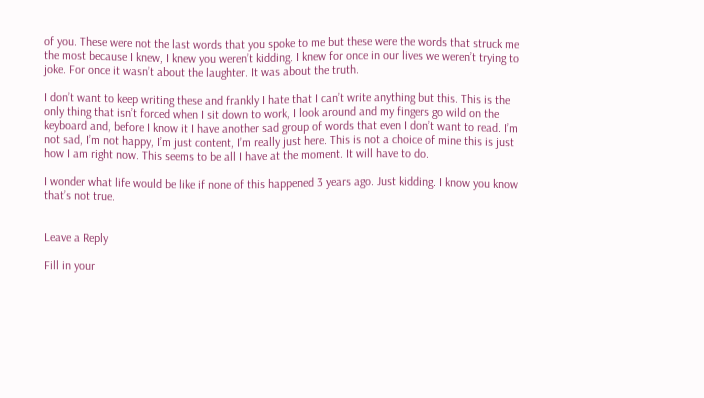of you. These were not the last words that you spoke to me but these were the words that struck me the most because I knew, I knew you weren’t kidding. I knew for once in our lives we weren’t trying to joke. For once it wasn’t about the laughter. It was about the truth.

I don’t want to keep writing these and frankly I hate that I can’t write anything but this. This is the only thing that isn’t forced when I sit down to work, I look around and my fingers go wild on the keyboard and, before I know it I have another sad group of words that even I don’t want to read. I’m not sad, I’m not happy, I’m just content, I’m really just here. This is not a choice of mine this is just how I am right now. This seems to be all I have at the moment. It will have to do.

I wonder what life would be like if none of this happened 3 years ago. Just kidding. I know you know that’s not true.


Leave a Reply

Fill in your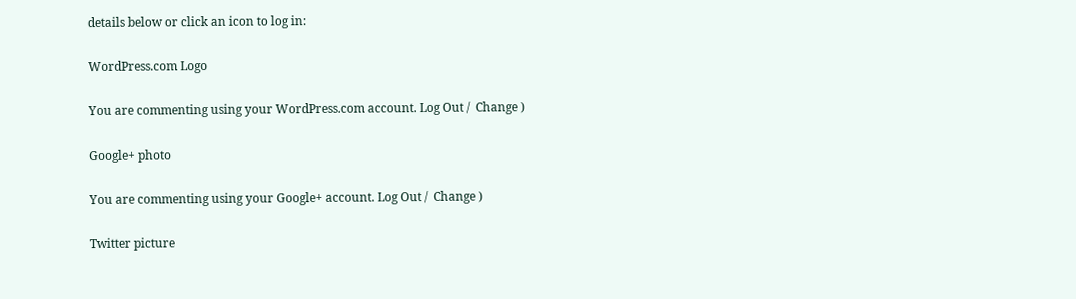details below or click an icon to log in:

WordPress.com Logo

You are commenting using your WordPress.com account. Log Out /  Change )

Google+ photo

You are commenting using your Google+ account. Log Out /  Change )

Twitter picture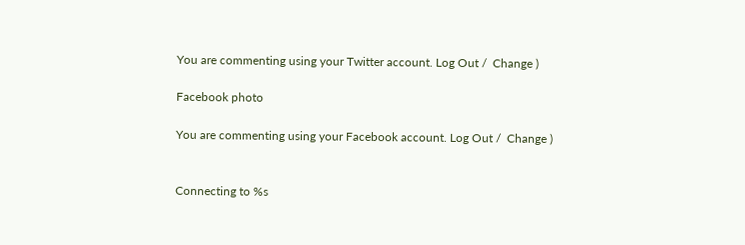You are commenting using your Twitter account. Log Out /  Change )

Facebook photo

You are commenting using your Facebook account. Log Out /  Change )


Connecting to %s